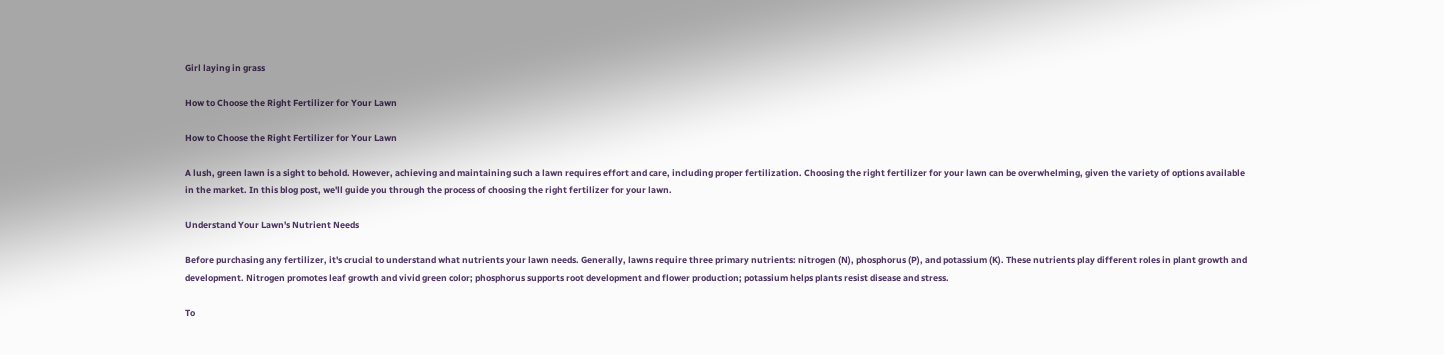Girl laying in grass

How to Choose the Right Fertilizer for Your Lawn

How to Choose the Right Fertilizer for Your Lawn

A lush, green lawn is a sight to behold. However, achieving and maintaining such a lawn requires effort and care, including proper fertilization. Choosing the right fertilizer for your lawn can be overwhelming, given the variety of options available in the market. In this blog post, we'll guide you through the process of choosing the right fertilizer for your lawn.

Understand Your Lawn's Nutrient Needs

Before purchasing any fertilizer, it's crucial to understand what nutrients your lawn needs. Generally, lawns require three primary nutrients: nitrogen (N), phosphorus (P), and potassium (K). These nutrients play different roles in plant growth and development. Nitrogen promotes leaf growth and vivid green color; phosphorus supports root development and flower production; potassium helps plants resist disease and stress.

To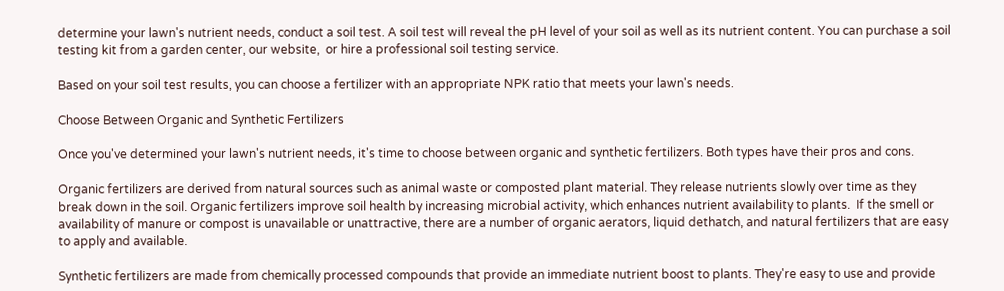determine your lawn's nutrient needs, conduct a soil test. A soil test will reveal the pH level of your soil as well as its nutrient content. You can purchase a soil testing kit from a garden center, our website,  or hire a professional soil testing service.

Based on your soil test results, you can choose a fertilizer with an appropriate NPK ratio that meets your lawn's needs.

Choose Between Organic and Synthetic Fertilizers

Once you've determined your lawn's nutrient needs, it's time to choose between organic and synthetic fertilizers. Both types have their pros and cons.

Organic fertilizers are derived from natural sources such as animal waste or composted plant material. They release nutrients slowly over time as they break down in the soil. Organic fertilizers improve soil health by increasing microbial activity, which enhances nutrient availability to plants.  If the smell or availability of manure or compost is unavailable or unattractive, there are a number of organic aerators, liquid dethatch, and natural fertilizers that are easy to apply and available.

Synthetic fertilizers are made from chemically processed compounds that provide an immediate nutrient boost to plants. They're easy to use and provide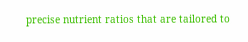precise nutrient ratios that are tailored to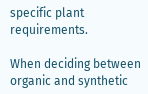specific plant requirements.

When deciding between organic and synthetic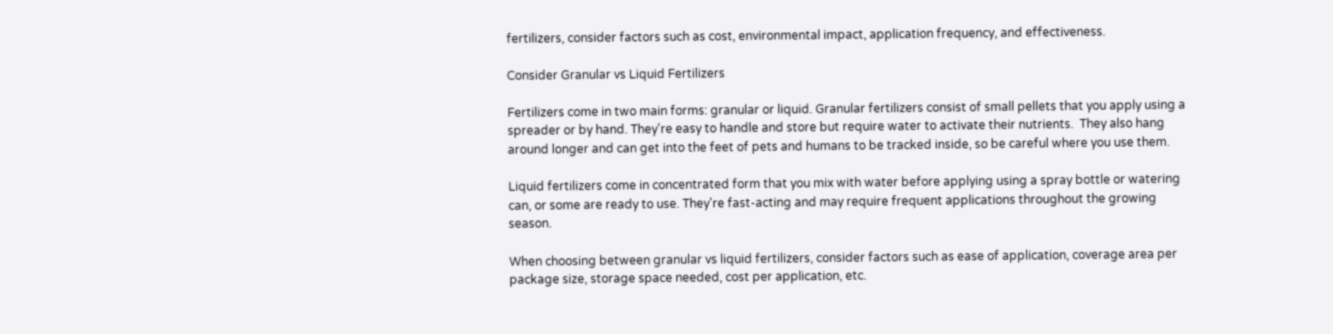fertilizers, consider factors such as cost, environmental impact, application frequency, and effectiveness.

Consider Granular vs Liquid Fertilizers

Fertilizers come in two main forms: granular or liquid. Granular fertilizers consist of small pellets that you apply using a spreader or by hand. They're easy to handle and store but require water to activate their nutrients.  They also hang around longer and can get into the feet of pets and humans to be tracked inside, so be careful where you use them.

Liquid fertilizers come in concentrated form that you mix with water before applying using a spray bottle or watering can, or some are ready to use. They're fast-acting and may require frequent applications throughout the growing season.

When choosing between granular vs liquid fertilizers, consider factors such as ease of application, coverage area per package size, storage space needed, cost per application, etc.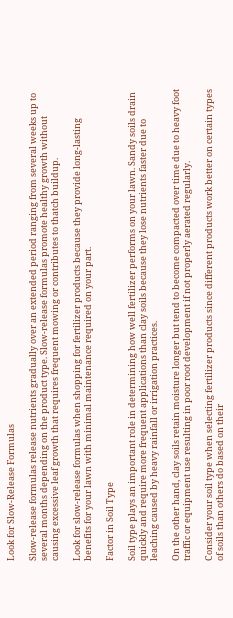Look for Slow-Release Formulas

Slow-release formulas release nutrients gradually over an extended period ranging from several weeks up to several months depending on the product type. Slow-release formulas promote healthy growth without causing excessive leaf growth that requires frequent mowing or contributes to thatch buildup.

Look for slow-release formulas when shopping for fertilizer products because they provide long-lasting benefits for your lawn with minimal maintenance required on your part.

Factor in Soil Type

Soil type plays an important role in determining how well fertilizer performs on your lawn. Sandy soils drain quickly and require more frequent applications than clay soils because they lose nutrients faster due to leaching caused by heavy rainfall or irrigation practices.

On the other hand, clay soils retain moisture longer but tend to become compacted over time due to heavy foot traffic or equipment use resulting in poor root development if not properly aerated regularly.

Consider your soil type when selecting fertilizer products since different products work better on certain types of soils than others do based on their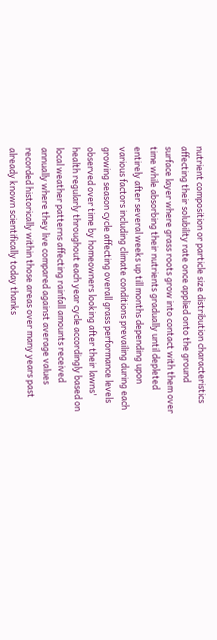nutrient composition or particle size distribution characteristics affecting their solubility rate once applied onto the ground surface layer where grass roots grow into contact with them over time while absorbing their nutrients gradually until depleted entirely after several weeks up till months depending upon various factors including climate conditions prevailing during each growing season cycle affecting overall grass performance levels observed over time by homeowners looking after their lawns' health regularly throughout each year cycle accordingly based on local weather patterns affecting rainfall amounts received annually where they live compared against average values recorded historically within those areas over many years past already known scientifically today thanks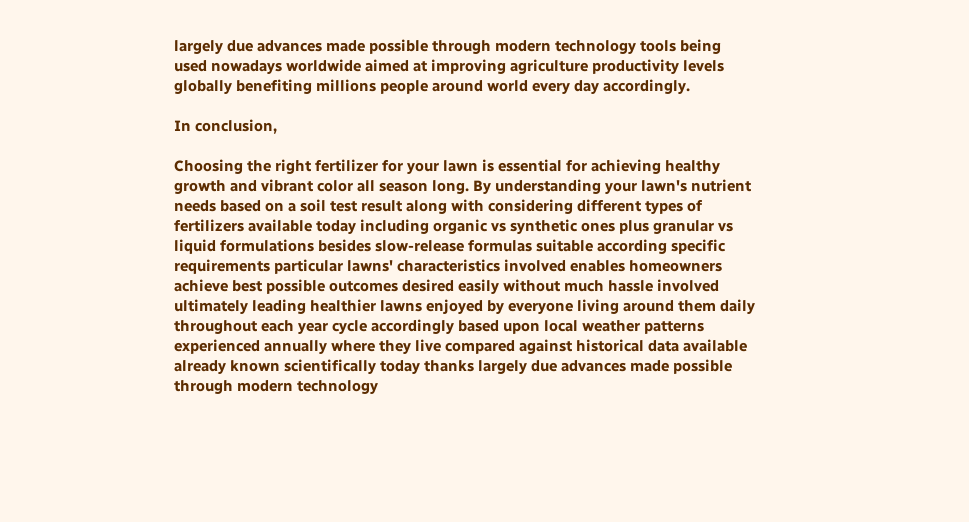largely due advances made possible through modern technology tools being used nowadays worldwide aimed at improving agriculture productivity levels globally benefiting millions people around world every day accordingly.

In conclusion,

Choosing the right fertilizer for your lawn is essential for achieving healthy growth and vibrant color all season long. By understanding your lawn's nutrient needs based on a soil test result along with considering different types of fertilizers available today including organic vs synthetic ones plus granular vs liquid formulations besides slow-release formulas suitable according specific requirements particular lawns' characteristics involved enables homeowners achieve best possible outcomes desired easily without much hassle involved ultimately leading healthier lawns enjoyed by everyone living around them daily throughout each year cycle accordingly based upon local weather patterns experienced annually where they live compared against historical data available already known scientifically today thanks largely due advances made possible through modern technology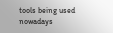tools being used nowadays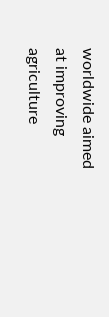worldwide aimed at improving agriculture